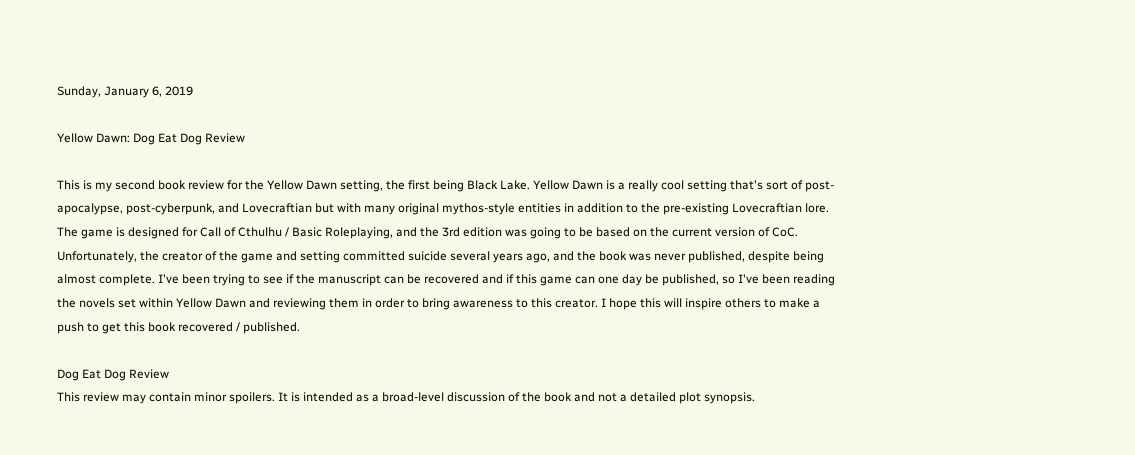Sunday, January 6, 2019

Yellow Dawn: Dog Eat Dog Review

This is my second book review for the Yellow Dawn setting, the first being Black Lake. Yellow Dawn is a really cool setting that's sort of post-apocalypse, post-cyberpunk, and Lovecraftian but with many original mythos-style entities in addition to the pre-existing Lovecraftian lore. The game is designed for Call of Cthulhu / Basic Roleplaying, and the 3rd edition was going to be based on the current version of CoC. Unfortunately, the creator of the game and setting committed suicide several years ago, and the book was never published, despite being almost complete. I've been trying to see if the manuscript can be recovered and if this game can one day be published, so I've been reading the novels set within Yellow Dawn and reviewing them in order to bring awareness to this creator. I hope this will inspire others to make a push to get this book recovered / published.

Dog Eat Dog Review
This review may contain minor spoilers. It is intended as a broad-level discussion of the book and not a detailed plot synopsis.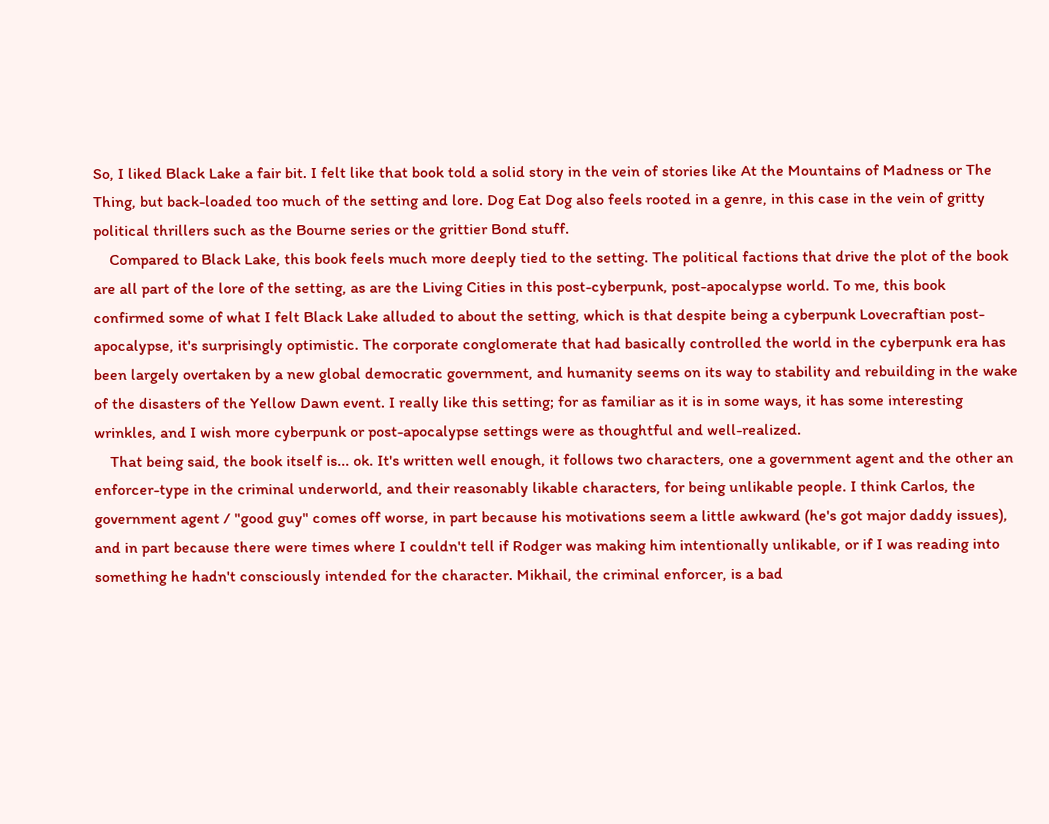So, I liked Black Lake a fair bit. I felt like that book told a solid story in the vein of stories like At the Mountains of Madness or The Thing, but back-loaded too much of the setting and lore. Dog Eat Dog also feels rooted in a genre, in this case in the vein of gritty political thrillers such as the Bourne series or the grittier Bond stuff.
    Compared to Black Lake, this book feels much more deeply tied to the setting. The political factions that drive the plot of the book are all part of the lore of the setting, as are the Living Cities in this post-cyberpunk, post-apocalypse world. To me, this book confirmed some of what I felt Black Lake alluded to about the setting, which is that despite being a cyberpunk Lovecraftian post-apocalypse, it's surprisingly optimistic. The corporate conglomerate that had basically controlled the world in the cyberpunk era has been largely overtaken by a new global democratic government, and humanity seems on its way to stability and rebuilding in the wake of the disasters of the Yellow Dawn event. I really like this setting; for as familiar as it is in some ways, it has some interesting wrinkles, and I wish more cyberpunk or post-apocalypse settings were as thoughtful and well-realized.
    That being said, the book itself is... ok. It's written well enough, it follows two characters, one a government agent and the other an enforcer-type in the criminal underworld, and their reasonably likable characters, for being unlikable people. I think Carlos, the government agent / "good guy" comes off worse, in part because his motivations seem a little awkward (he's got major daddy issues), and in part because there were times where I couldn't tell if Rodger was making him intentionally unlikable, or if I was reading into something he hadn't consciously intended for the character. Mikhail, the criminal enforcer, is a bad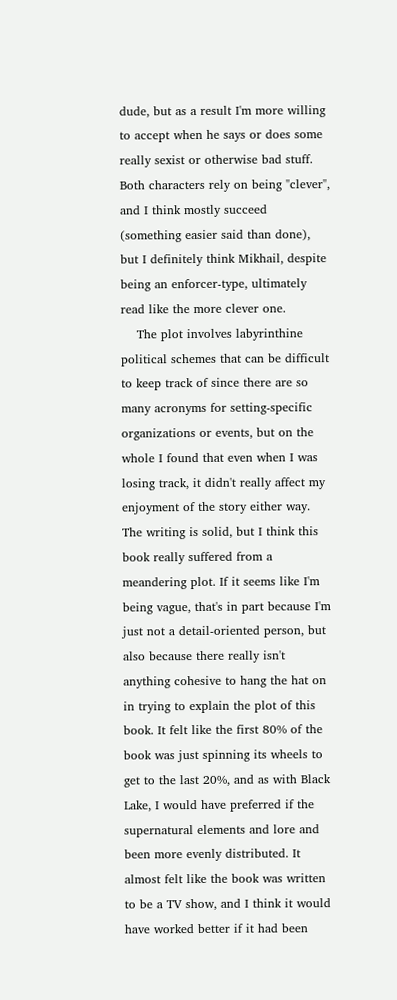dude, but as a result I'm more willing to accept when he says or does some really sexist or otherwise bad stuff. Both characters rely on being "clever", and I think mostly succeed (something easier said than done), but I definitely think Mikhail, despite being an enforcer-type, ultimately read like the more clever one.
    The plot involves labyrinthine political schemes that can be difficult to keep track of since there are so many acronyms for setting-specific organizations or events, but on the whole I found that even when I was losing track, it didn't really affect my enjoyment of the story either way. The writing is solid, but I think this book really suffered from a meandering plot. If it seems like I'm being vague, that's in part because I'm just not a detail-oriented person, but also because there really isn't anything cohesive to hang the hat on in trying to explain the plot of this book. It felt like the first 80% of the book was just spinning its wheels to get to the last 20%, and as with Black Lake, I would have preferred if the supernatural elements and lore and been more evenly distributed. It almost felt like the book was written to be a TV show, and I think it would have worked better if it had been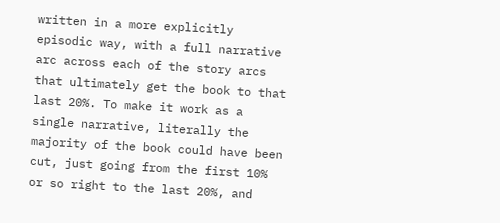written in a more explicitly episodic way, with a full narrative arc across each of the story arcs that ultimately get the book to that last 20%. To make it work as a single narrative, literally the majority of the book could have been cut, just going from the first 10% or so right to the last 20%, and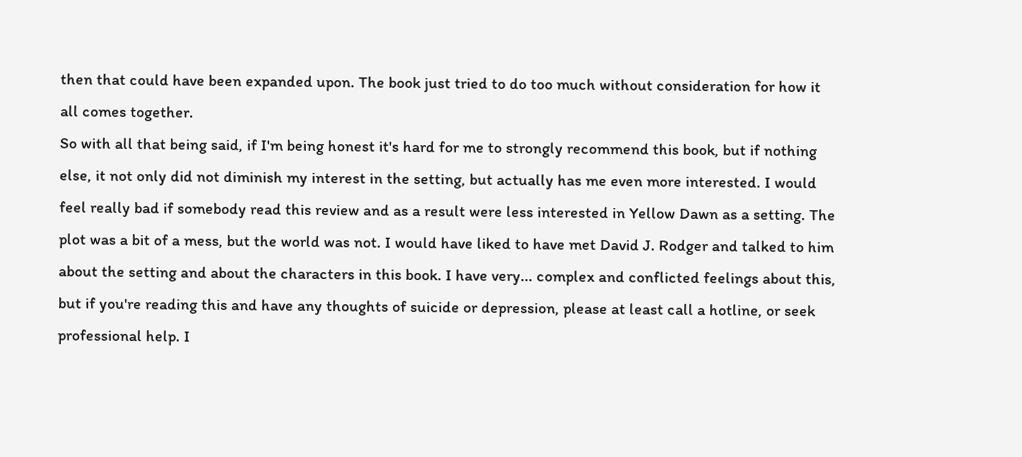then that could have been expanded upon. The book just tried to do too much without consideration for how it all comes together.
So with all that being said, if I'm being honest it's hard for me to strongly recommend this book, but if nothing else, it not only did not diminish my interest in the setting, but actually has me even more interested. I would feel really bad if somebody read this review and as a result were less interested in Yellow Dawn as a setting. The plot was a bit of a mess, but the world was not. I would have liked to have met David J. Rodger and talked to him about the setting and about the characters in this book. I have very... complex and conflicted feelings about this, but if you're reading this and have any thoughts of suicide or depression, please at least call a hotline, or seek professional help. I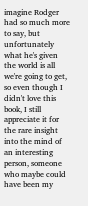imagine Rodger had so much more to say, but unfortunately what he's given the world is all we're going to get, so even though I didn't love this book, I still appreciate it for the rare insight into the mind of an interesting person, someone who maybe could have been my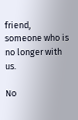friend, someone who is no longer with us.

No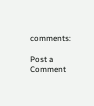comments:

Post a Comment